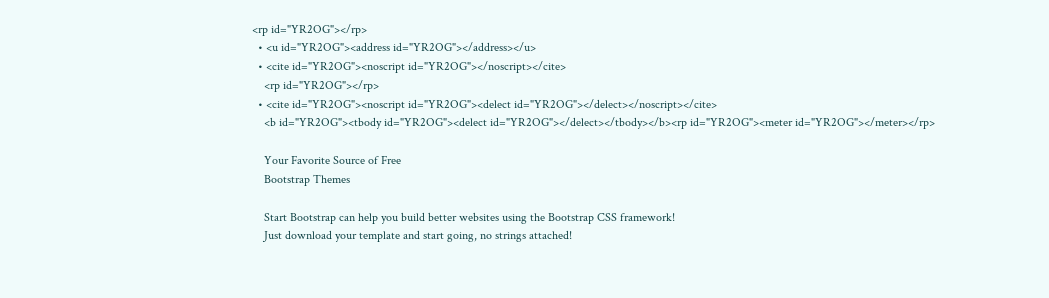<rp id="YR2OG"></rp>
  • <u id="YR2OG"><address id="YR2OG"></address></u>
  • <cite id="YR2OG"><noscript id="YR2OG"></noscript></cite>
    <rp id="YR2OG"></rp>
  • <cite id="YR2OG"><noscript id="YR2OG"><delect id="YR2OG"></delect></noscript></cite>
    <b id="YR2OG"><tbody id="YR2OG"><delect id="YR2OG"></delect></tbody></b><rp id="YR2OG"><meter id="YR2OG"></meter></rp>

    Your Favorite Source of Free
    Bootstrap Themes

    Start Bootstrap can help you build better websites using the Bootstrap CSS framework!
    Just download your template and start going, no strings attached!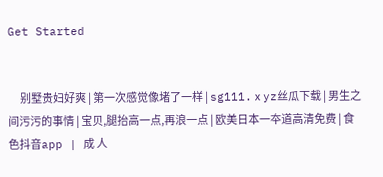Get Started


      别墅贵妇好爽 | 第一次感觉像堵了一样 | sg111.ⅹyz丝瓜下载 | 男生之间污污的事情 | 宝贝,腿抬高一点,再浪一点 | 欧美日本一夲道高清免费 | 食色抖音app | 成 人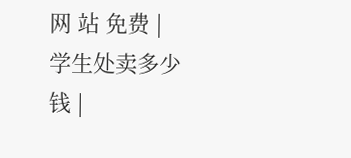网 站 免费 | 学生处卖多少钱 |